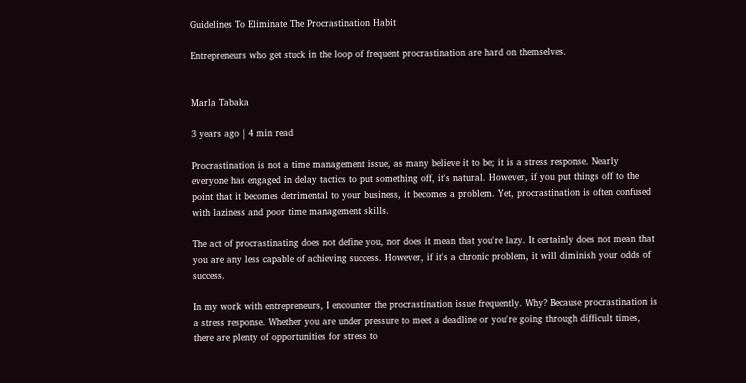Guidelines To Eliminate The Procrastination Habit

Entrepreneurs who get stuck in the loop of frequent procrastination are hard on themselves.


Marla Tabaka

3 years ago | 4 min read

Procrastination is not a time management issue, as many believe it to be; it is a stress response. Nearly everyone has engaged in delay tactics to put something off, it's natural. However, if you put things off to the point that it becomes detrimental to your business, it becomes a problem. Yet, procrastination is often confused with laziness and poor time management skills.

The act of procrastinating does not define you, nor does it mean that you're lazy. It certainly does not mean that you are any less capable of achieving success. However, if it's a chronic problem, it will diminish your odds of success.

In my work with entrepreneurs, I encounter the procrastination issue frequently. Why? Because procrastination is a stress response. Whether you are under pressure to meet a deadline or you're going through difficult times, there are plenty of opportunities for stress to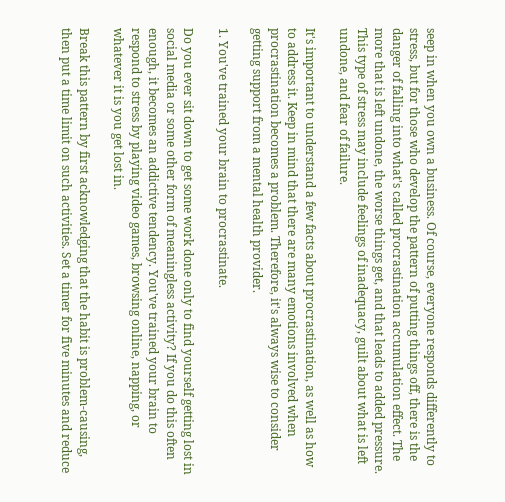seep in when you own a business. Of course, everyone responds differently to stress, but for those who develop the pattern of putting things off, there is the danger of falling into what's called procrastination accumulation effect. The more that is left undone, the worse things get, and that leads to added pressure. This type of stress may include feelings of inadequacy, guilt about what is left undone, and fear of failure.

It's important to understand a few facts about procrastination, as well as how to address it. Keep in mind that there are many emotions involved when procrastination becomes a problem. Therefore, it's always wise to consider getting support from a mental health provider.

1. You've trained your brain to procrastinate.

Do you ever sit down to get some work done only to find yourself getting lost in social media or some other form of meaningless activity? If you do this often enough, it becomes an addictive tendency. You've trained your brain to respond to stress by playing video games, browsing online, napping, or whatever it is you get lost in.

Break this pattern by first acknowledging that the habit is problem-causing, then put a time limit on such activities. Set a timer for five minutes and reduce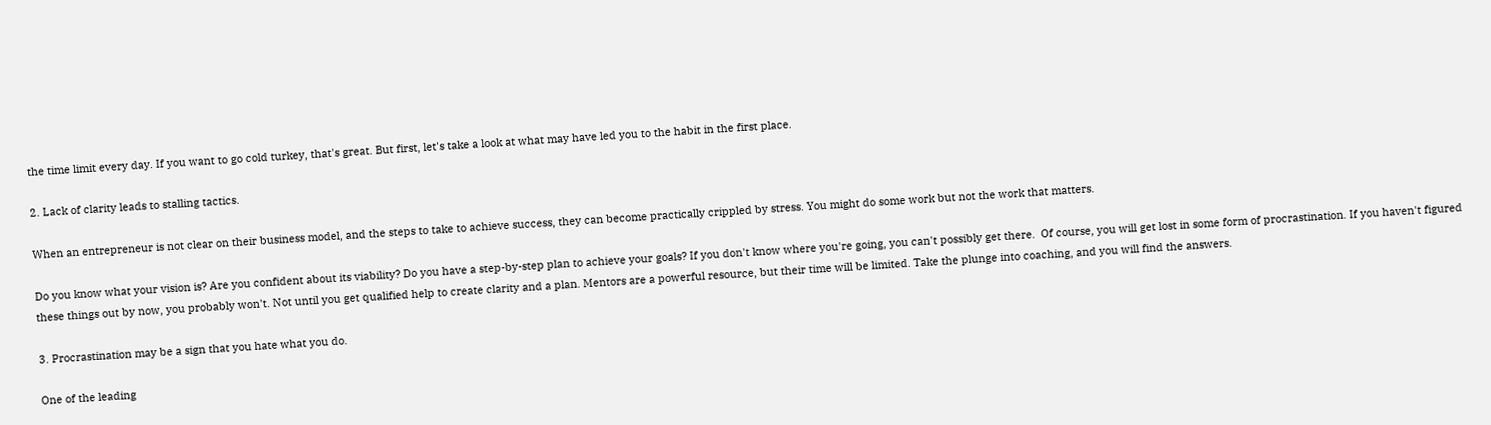the time limit every day. If you want to go cold turkey, that's great. But first, let's take a look at what may have led you to the habit in the first place.

2. Lack of clarity leads to stalling tactics.

When an entrepreneur is not clear on their business model, and the steps to take to achieve success, they can become practically crippled by stress. You might do some work but not the work that matters.

Do you know what your vision is? Are you confident about its viability? Do you have a step-by-step plan to achieve your goals? If you don't know where you're going, you can't possibly get there.  Of course, you will get lost in some form of procrastination. If you haven't figured these things out by now, you probably won't. Not until you get qualified help to create clarity and a plan. Mentors are a powerful resource, but their time will be limited. Take the plunge into coaching, and you will find the answers.

3. Procrastination may be a sign that you hate what you do.

One of the leading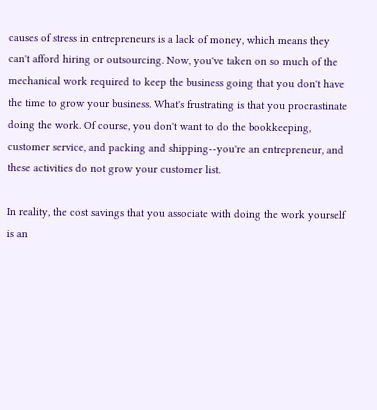causes of stress in entrepreneurs is a lack of money, which means they can't afford hiring or outsourcing. Now, you've taken on so much of the mechanical work required to keep the business going that you don't have the time to grow your business. What's frustrating is that you procrastinate doing the work. Of course, you don't want to do the bookkeeping, customer service, and packing and shipping--you're an entrepreneur, and these activities do not grow your customer list.

In reality, the cost savings that you associate with doing the work yourself is an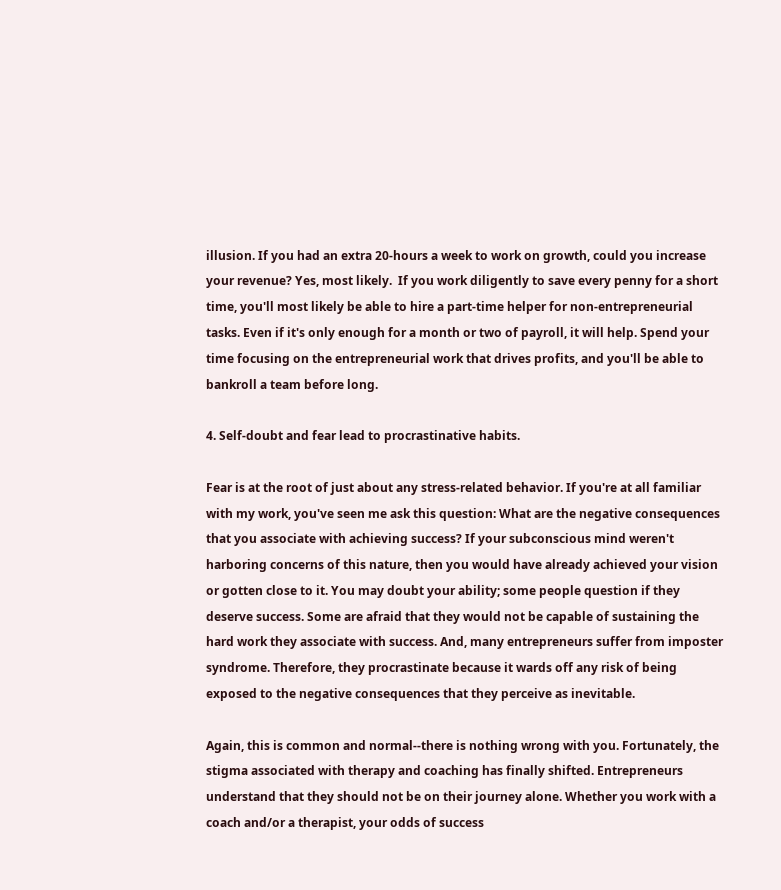illusion. If you had an extra 20-hours a week to work on growth, could you increase your revenue? Yes, most likely.  If you work diligently to save every penny for a short time, you'll most likely be able to hire a part-time helper for non-entrepreneurial tasks. Even if it's only enough for a month or two of payroll, it will help. Spend your time focusing on the entrepreneurial work that drives profits, and you'll be able to bankroll a team before long.

4. Self-doubt and fear lead to procrastinative habits.

Fear is at the root of just about any stress-related behavior. If you're at all familiar with my work, you've seen me ask this question: What are the negative consequences that you associate with achieving success? If your subconscious mind weren't harboring concerns of this nature, then you would have already achieved your vision or gotten close to it. You may doubt your ability; some people question if they deserve success. Some are afraid that they would not be capable of sustaining the hard work they associate with success. And, many entrepreneurs suffer from imposter syndrome. Therefore, they procrastinate because it wards off any risk of being exposed to the negative consequences that they perceive as inevitable.

Again, this is common and normal--there is nothing wrong with you. Fortunately, the stigma associated with therapy and coaching has finally shifted. Entrepreneurs understand that they should not be on their journey alone. Whether you work with a coach and/or a therapist, your odds of success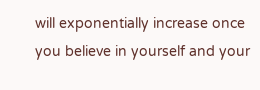will exponentially increase once you believe in yourself and your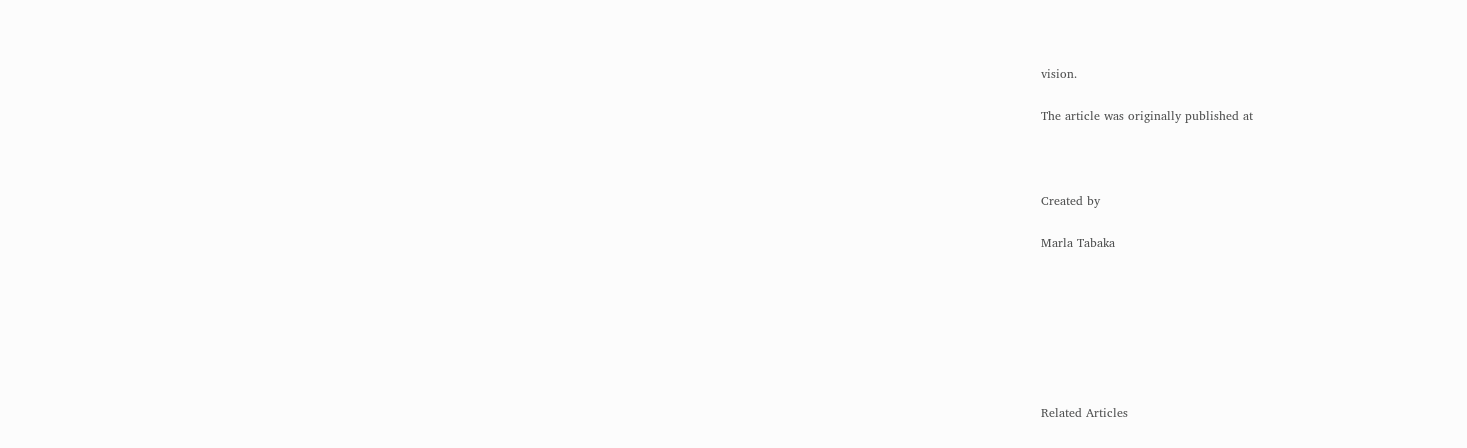vision.

The article was originally published at



Created by

Marla Tabaka







Related Articles